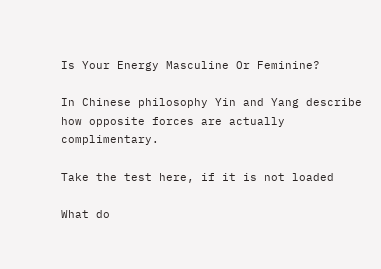Is Your Energy Masculine Or Feminine?

In Chinese philosophy Yin and Yang describe how opposite forces are actually complimentary.

Take the test here, if it is not loaded

What do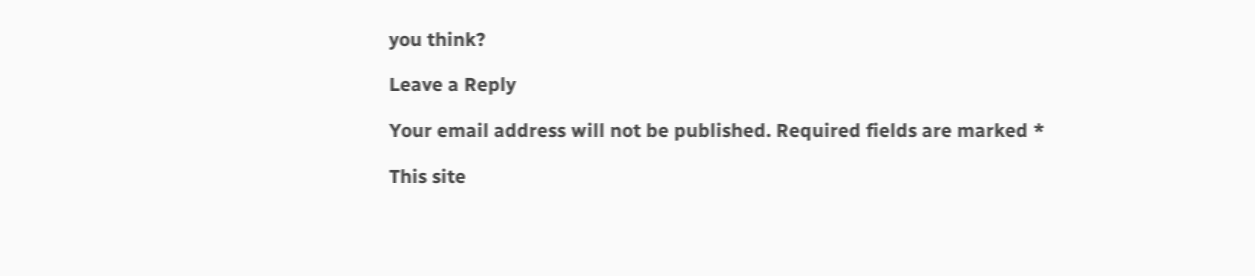you think?

Leave a Reply

Your email address will not be published. Required fields are marked *

This site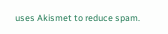uses Akismet to reduce spam.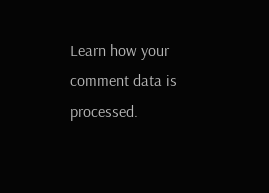Learn how your comment data is processed.